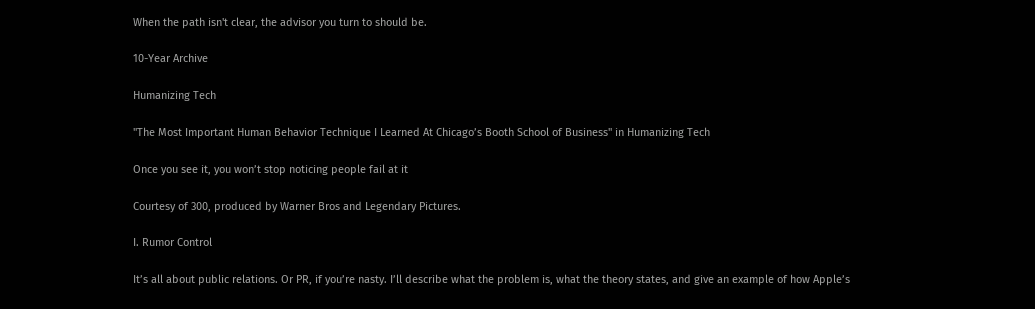When the path isn't clear, the advisor you turn to should be.

10-Year Archive

Humanizing Tech

"The Most Important Human Behavior Technique I Learned At Chicago’s Booth School of Business" in Humanizing Tech

Once you see it, you won’t stop noticing people fail at it

Courtesy of 300, produced by Warner Bros and Legendary Pictures.

I. Rumor Control

It’s all about public relations. Or PR, if you’re nasty. I’ll describe what the problem is, what the theory states, and give an example of how Apple’s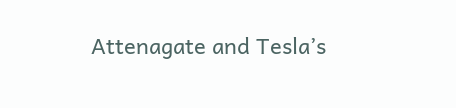Attenagate and Tesla’s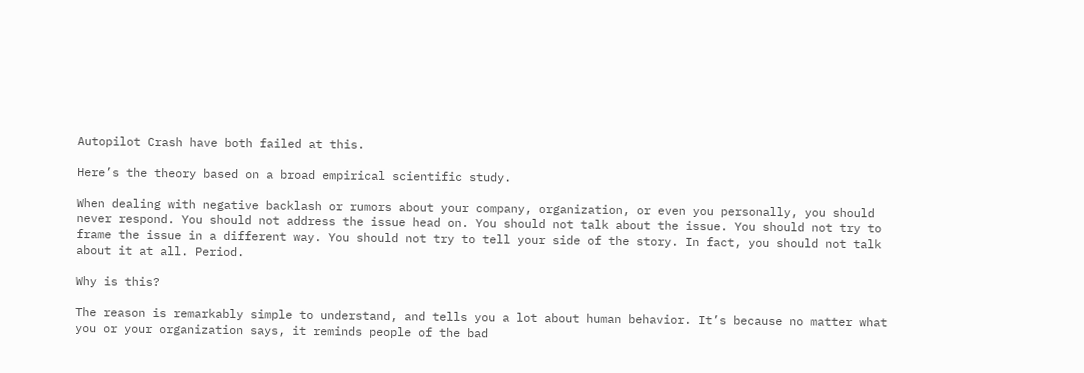Autopilot Crash have both failed at this.

Here’s the theory based on a broad empirical scientific study.

When dealing with negative backlash or rumors about your company, organization, or even you personally, you should never respond. You should not address the issue head on. You should not talk about the issue. You should not try to frame the issue in a different way. You should not try to tell your side of the story. In fact, you should not talk about it at all. Period.

Why is this?

The reason is remarkably simple to understand, and tells you a lot about human behavior. It’s because no matter what you or your organization says, it reminds people of the bad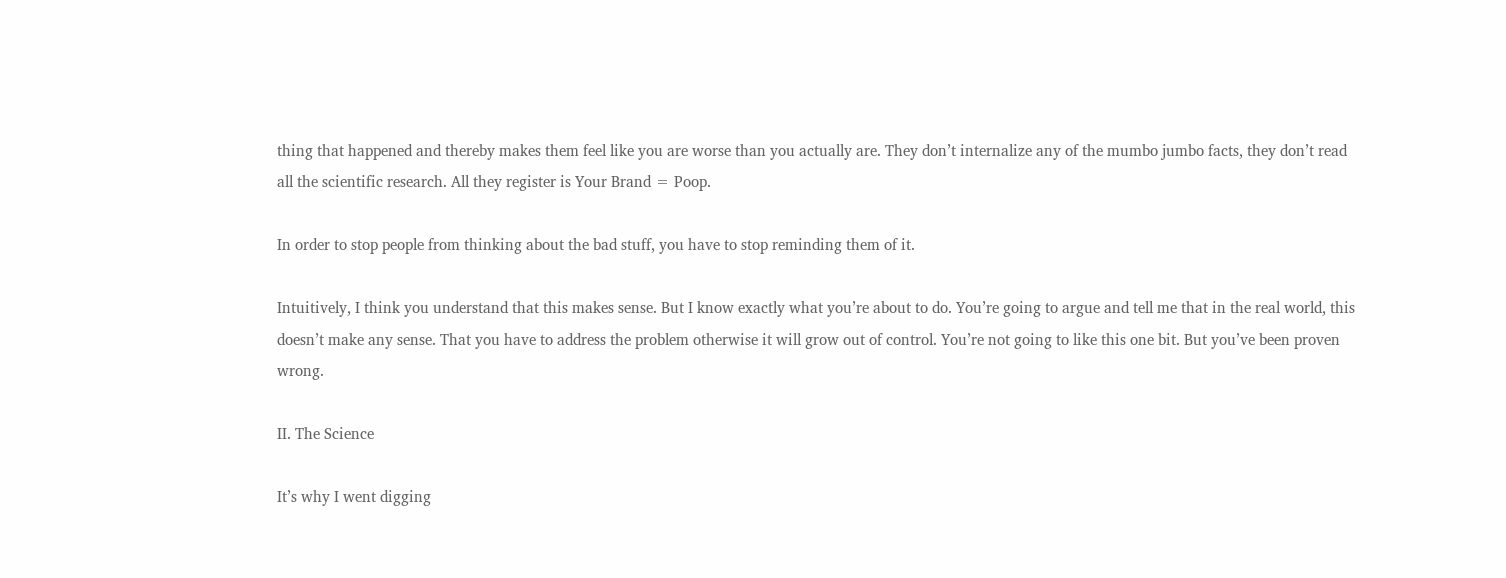thing that happened and thereby makes them feel like you are worse than you actually are. They don’t internalize any of the mumbo jumbo facts, they don’t read all the scientific research. All they register is Your Brand = Poop.

In order to stop people from thinking about the bad stuff, you have to stop reminding them of it.

Intuitively, I think you understand that this makes sense. But I know exactly what you’re about to do. You’re going to argue and tell me that in the real world, this doesn’t make any sense. That you have to address the problem otherwise it will grow out of control. You’re not going to like this one bit. But you’ve been proven wrong.

II. The Science

It’s why I went digging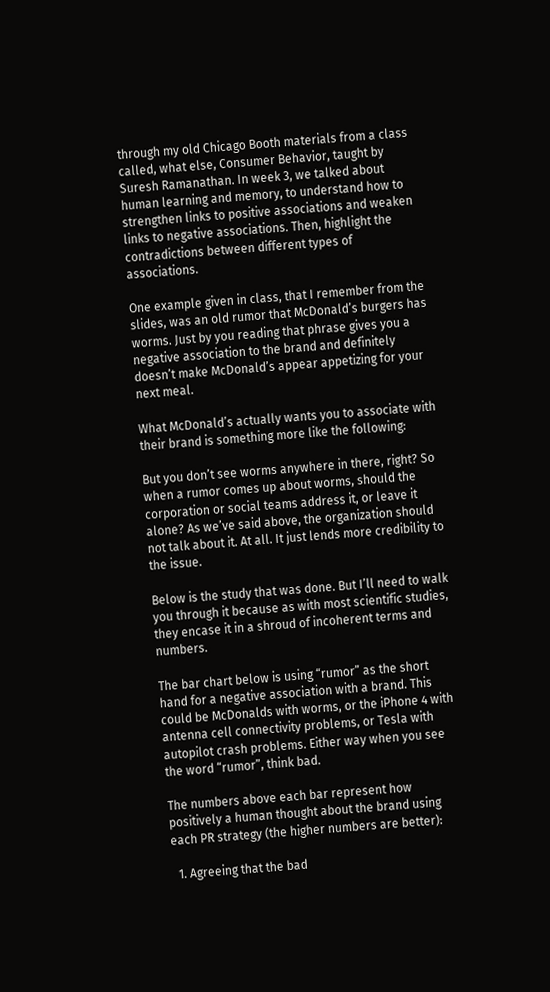through my old Chicago Booth materials from a class called, what else, Consumer Behavior, taught by Suresh Ramanathan. In week 3, we talked about human learning and memory, to understand how to strengthen links to positive associations and weaken links to negative associations. Then, highlight the contradictions between different types of associations.

One example given in class, that I remember from the slides, was an old rumor that McDonald’s burgers has worms. Just by you reading that phrase gives you a negative association to the brand and definitely doesn’t make McDonald’s appear appetizing for your next meal.

What McDonald’s actually wants you to associate with their brand is something more like the following:

But you don’t see worms anywhere in there, right? So when a rumor comes up about worms, should the corporation or social teams address it, or leave it alone? As we’ve said above, the organization should not talk about it. At all. It just lends more credibility to the issue.

Below is the study that was done. But I’ll need to walk you through it because as with most scientific studies, they encase it in a shroud of incoherent terms and numbers.

The bar chart below is using “rumor” as the short hand for a negative association with a brand. This could be McDonalds with worms, or the iPhone 4 with antenna cell connectivity problems, or Tesla with autopilot crash problems. Either way when you see the word “rumor”, think bad.

The numbers above each bar represent how positively a human thought about the brand using each PR strategy (the higher numbers are better):

  1. Agreeing that the bad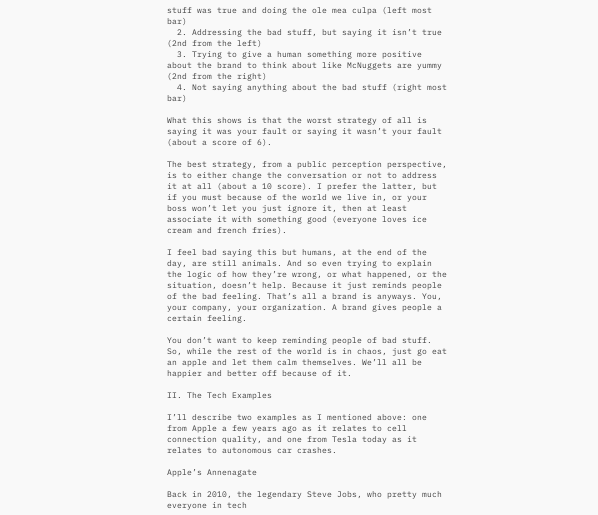stuff was true and doing the ole mea culpa (left most bar)
  2. Addressing the bad stuff, but saying it isn’t true (2nd from the left)
  3. Trying to give a human something more positive about the brand to think about like McNuggets are yummy (2nd from the right)
  4. Not saying anything about the bad stuff (right most bar)

What this shows is that the worst strategy of all is saying it was your fault or saying it wasn’t your fault (about a score of 6).

The best strategy, from a public perception perspective, is to either change the conversation or not to address it at all (about a 10 score). I prefer the latter, but if you must because of the world we live in, or your boss won’t let you just ignore it, then at least associate it with something good (everyone loves ice cream and french fries).

I feel bad saying this but humans, at the end of the day, are still animals. And so even trying to explain the logic of how they’re wrong, or what happened, or the situation, doesn’t help. Because it just reminds people of the bad feeling. That’s all a brand is anyways. You, your company, your organization. A brand gives people a certain feeling.

You don’t want to keep reminding people of bad stuff. So, while the rest of the world is in chaos, just go eat an apple and let them calm themselves. We’ll all be happier and better off because of it.

II. The Tech Examples

I’ll describe two examples as I mentioned above: one from Apple a few years ago as it relates to cell connection quality, and one from Tesla today as it relates to autonomous car crashes.

Apple’s Annenagate

Back in 2010, the legendary Steve Jobs, who pretty much everyone in tech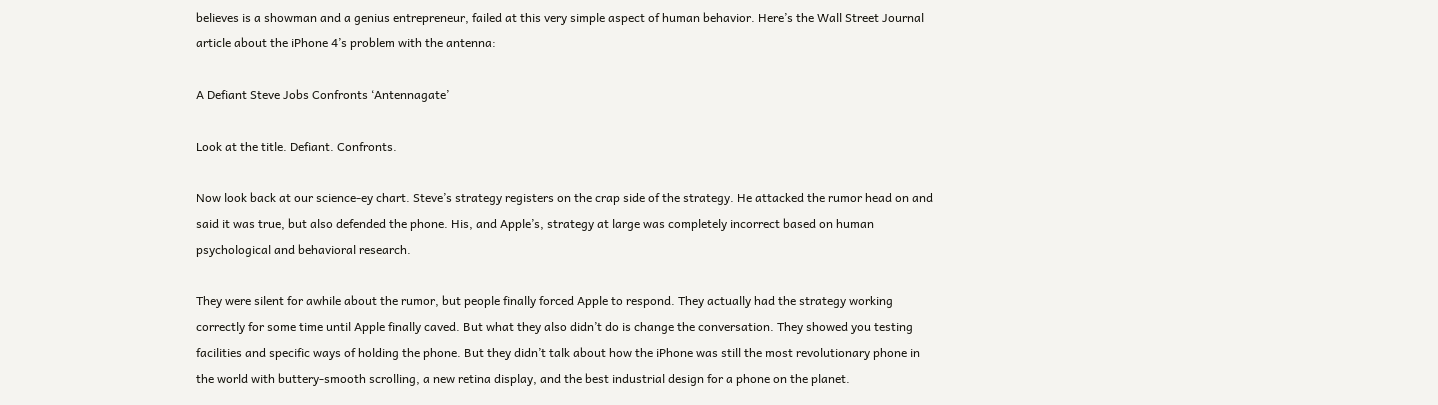believes is a showman and a genius entrepreneur, failed at this very simple aspect of human behavior. Here’s the Wall Street Journal article about the iPhone 4’s problem with the antenna:

A Defiant Steve Jobs Confronts ‘Antennagate’

Look at the title. Defiant. Confronts.

Now look back at our science-ey chart. Steve’s strategy registers on the crap side of the strategy. He attacked the rumor head on and said it was true, but also defended the phone. His, and Apple’s, strategy at large was completely incorrect based on human psychological and behavioral research.

They were silent for awhile about the rumor, but people finally forced Apple to respond. They actually had the strategy working correctly for some time until Apple finally caved. But what they also didn’t do is change the conversation. They showed you testing facilities and specific ways of holding the phone. But they didn’t talk about how the iPhone was still the most revolutionary phone in the world with buttery-smooth scrolling, a new retina display, and the best industrial design for a phone on the planet.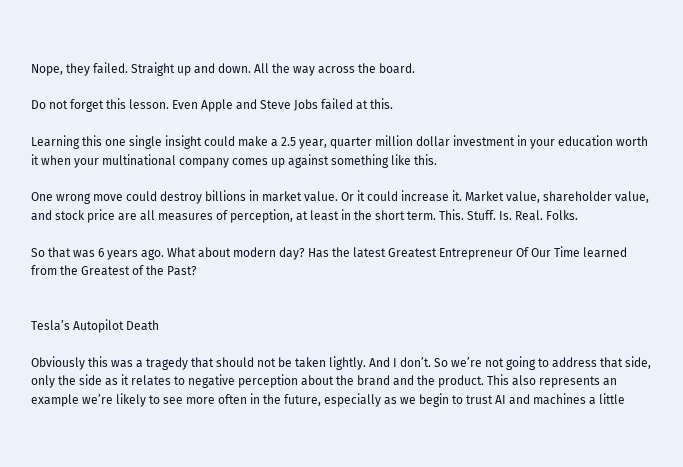Nope, they failed. Straight up and down. All the way across the board.

Do not forget this lesson. Even Apple and Steve Jobs failed at this.

Learning this one single insight could make a 2.5 year, quarter million dollar investment in your education worth it when your multinational company comes up against something like this.

One wrong move could destroy billions in market value. Or it could increase it. Market value, shareholder value, and stock price are all measures of perception, at least in the short term. This. Stuff. Is. Real. Folks.

So that was 6 years ago. What about modern day? Has the latest Greatest Entrepreneur Of Our Time learned from the Greatest of the Past?


Tesla’s Autopilot Death

Obviously this was a tragedy that should not be taken lightly. And I don’t. So we’re not going to address that side, only the side as it relates to negative perception about the brand and the product. This also represents an example we’re likely to see more often in the future, especially as we begin to trust AI and machines a little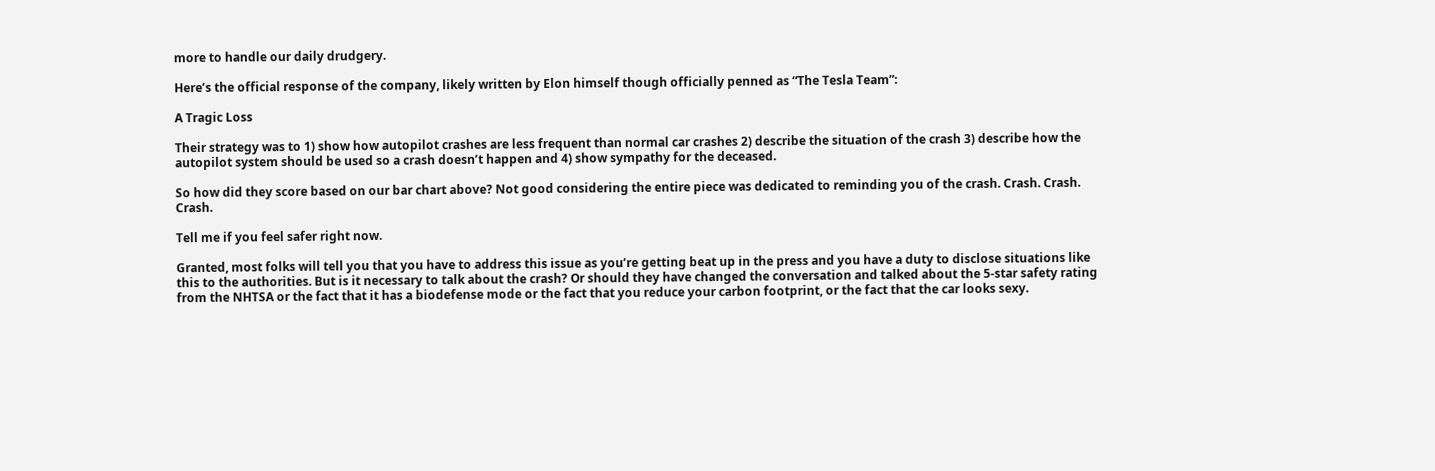more to handle our daily drudgery.

Here’s the official response of the company, likely written by Elon himself though officially penned as “The Tesla Team”:

A Tragic Loss

Their strategy was to 1) show how autopilot crashes are less frequent than normal car crashes 2) describe the situation of the crash 3) describe how the autopilot system should be used so a crash doesn’t happen and 4) show sympathy for the deceased.

So how did they score based on our bar chart above? Not good considering the entire piece was dedicated to reminding you of the crash. Crash. Crash. Crash.

Tell me if you feel safer right now.

Granted, most folks will tell you that you have to address this issue as you’re getting beat up in the press and you have a duty to disclose situations like this to the authorities. But is it necessary to talk about the crash? Or should they have changed the conversation and talked about the 5-star safety rating from the NHTSA or the fact that it has a biodefense mode or the fact that you reduce your carbon footprint, or the fact that the car looks sexy.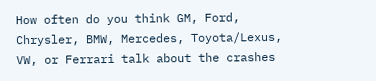How often do you think GM, Ford, Chrysler, BMW, Mercedes, Toyota/Lexus, VW, or Ferrari talk about the crashes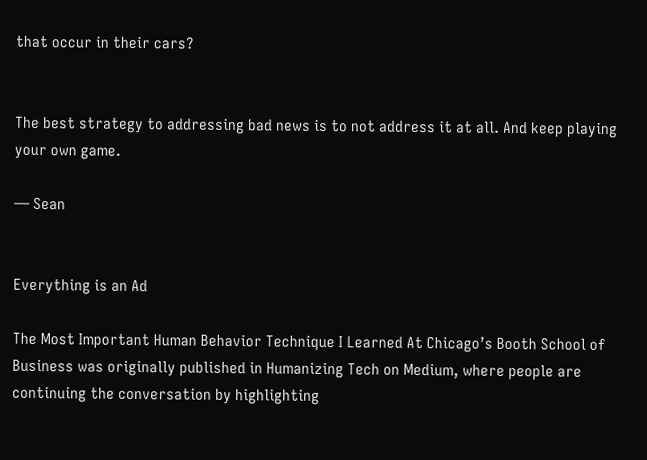that occur in their cars?


The best strategy to addressing bad news is to not address it at all. And keep playing your own game.

— Sean


Everything is an Ad

The Most Important Human Behavior Technique I Learned At Chicago’s Booth School of Business was originally published in Humanizing Tech on Medium, where people are continuing the conversation by highlighting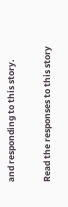and responding to this story.

Read the responses to this story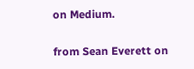on Medium.

from Sean Everett on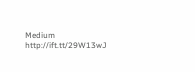Medium http://ift.tt/29W13wJ